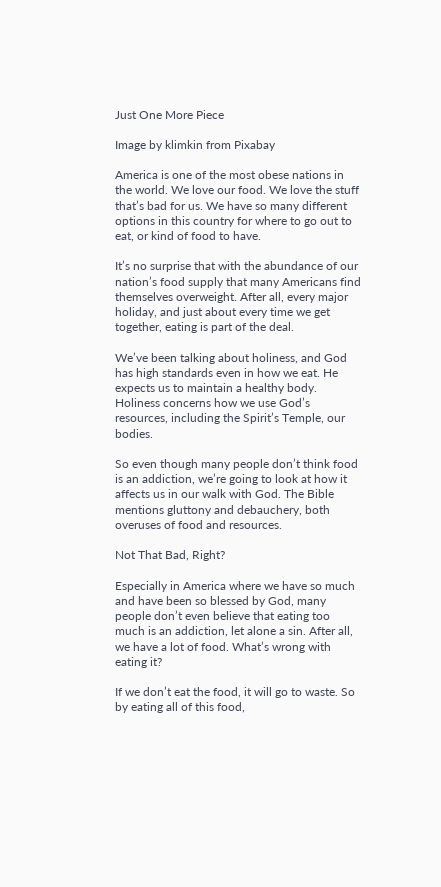Just One More Piece

Image by klimkin from Pixabay

America is one of the most obese nations in the world. We love our food. We love the stuff that’s bad for us. We have so many different options in this country for where to go out to eat, or kind of food to have.

It’s no surprise that with the abundance of our nation’s food supply that many Americans find themselves overweight. After all, every major holiday, and just about every time we get together, eating is part of the deal.

We’ve been talking about holiness, and God has high standards even in how we eat. He expects us to maintain a healthy body. Holiness concerns how we use God’s resources, including the Spirit’s Temple, our bodies.

So even though many people don’t think food is an addiction, we’re going to look at how it affects us in our walk with God. The Bible mentions gluttony and debauchery, both overuses of food and resources.

Not That Bad, Right?

Especially in America where we have so much and have been so blessed by God, many people don’t even believe that eating too much is an addiction, let alone a sin. After all, we have a lot of food. What’s wrong with eating it?

If we don’t eat the food, it will go to waste. So by eating all of this food,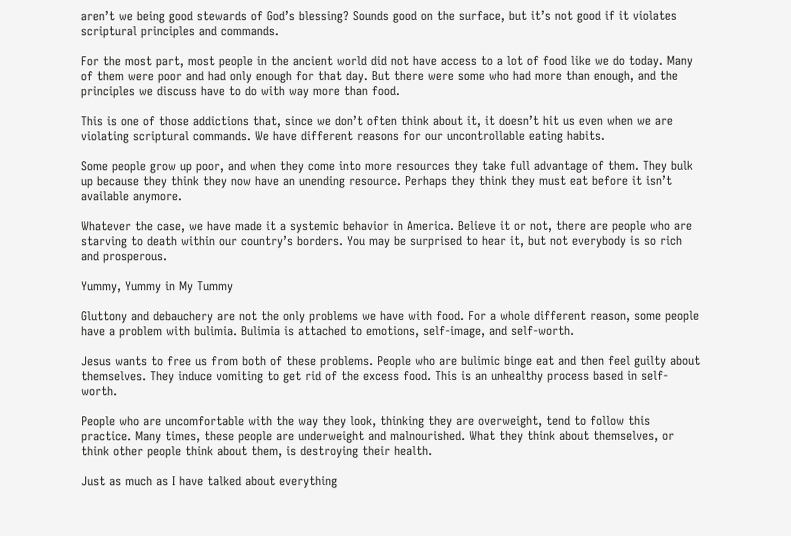aren’t we being good stewards of God’s blessing? Sounds good on the surface, but it’s not good if it violates scriptural principles and commands.

For the most part, most people in the ancient world did not have access to a lot of food like we do today. Many of them were poor and had only enough for that day. But there were some who had more than enough, and the principles we discuss have to do with way more than food.

This is one of those addictions that, since we don’t often think about it, it doesn’t hit us even when we are violating scriptural commands. We have different reasons for our uncontrollable eating habits.

Some people grow up poor, and when they come into more resources they take full advantage of them. They bulk up because they think they now have an unending resource. Perhaps they think they must eat before it isn’t available anymore.

Whatever the case, we have made it a systemic behavior in America. Believe it or not, there are people who are starving to death within our country’s borders. You may be surprised to hear it, but not everybody is so rich and prosperous.

Yummy, Yummy in My Tummy

Gluttony and debauchery are not the only problems we have with food. For a whole different reason, some people have a problem with bulimia. Bulimia is attached to emotions, self-image, and self-worth.

Jesus wants to free us from both of these problems. People who are bulimic binge eat and then feel guilty about themselves. They induce vomiting to get rid of the excess food. This is an unhealthy process based in self-worth.

People who are uncomfortable with the way they look, thinking they are overweight, tend to follow this practice. Many times, these people are underweight and malnourished. What they think about themselves, or think other people think about them, is destroying their health.

Just as much as I have talked about everything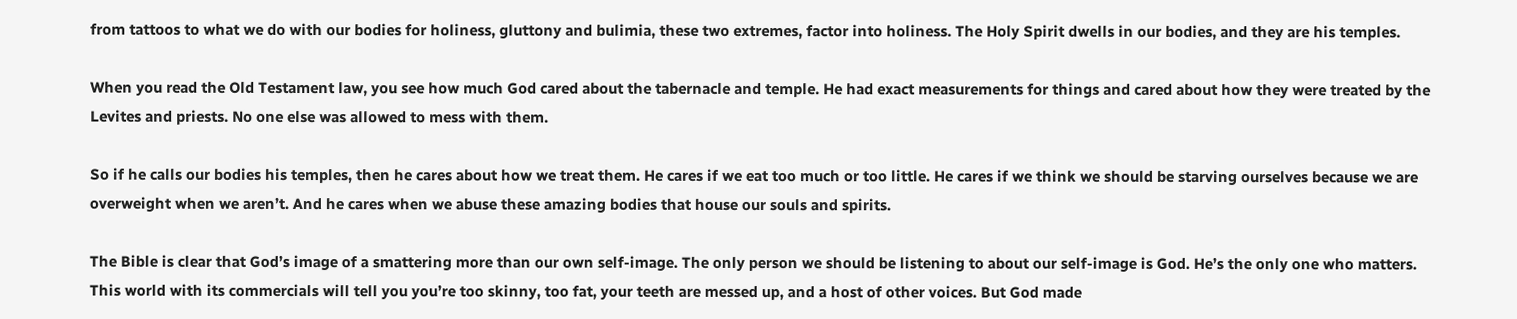from tattoos to what we do with our bodies for holiness, gluttony and bulimia, these two extremes, factor into holiness. The Holy Spirit dwells in our bodies, and they are his temples.

When you read the Old Testament law, you see how much God cared about the tabernacle and temple. He had exact measurements for things and cared about how they were treated by the Levites and priests. No one else was allowed to mess with them.

So if he calls our bodies his temples, then he cares about how we treat them. He cares if we eat too much or too little. He cares if we think we should be starving ourselves because we are overweight when we aren’t. And he cares when we abuse these amazing bodies that house our souls and spirits.

The Bible is clear that God’s image of a smattering more than our own self-image. The only person we should be listening to about our self-image is God. He’s the only one who matters. This world with its commercials will tell you you’re too skinny, too fat, your teeth are messed up, and a host of other voices. But God made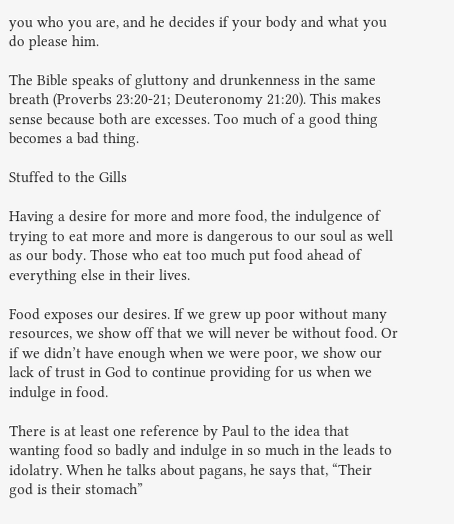you who you are, and he decides if your body and what you do please him.

The Bible speaks of gluttony and drunkenness in the same breath (Proverbs 23:20-21; Deuteronomy 21:20). This makes sense because both are excesses. Too much of a good thing becomes a bad thing.

Stuffed to the Gills

Having a desire for more and more food, the indulgence of trying to eat more and more is dangerous to our soul as well as our body. Those who eat too much put food ahead of everything else in their lives.

Food exposes our desires. If we grew up poor without many resources, we show off that we will never be without food. Or if we didn’t have enough when we were poor, we show our lack of trust in God to continue providing for us when we indulge in food.

There is at least one reference by Paul to the idea that wanting food so badly and indulge in so much in the leads to idolatry. When he talks about pagans, he says that, “Their god is their stomach”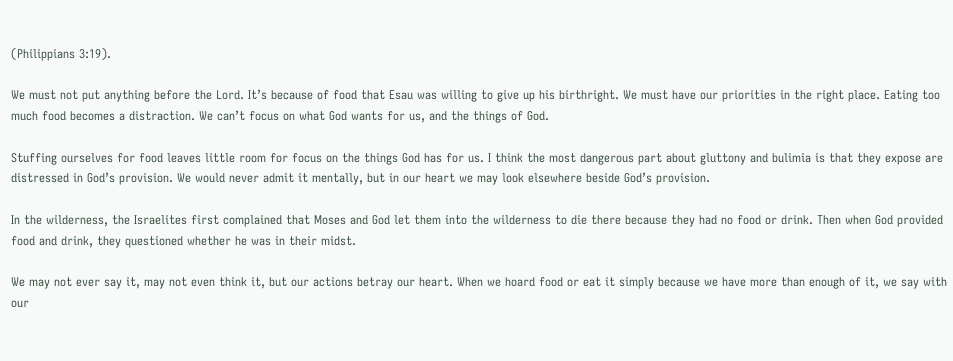(Philippians 3:19).

We must not put anything before the Lord. It’s because of food that Esau was willing to give up his birthright. We must have our priorities in the right place. Eating too much food becomes a distraction. We can’t focus on what God wants for us, and the things of God.

Stuffing ourselves for food leaves little room for focus on the things God has for us. I think the most dangerous part about gluttony and bulimia is that they expose are distressed in God’s provision. We would never admit it mentally, but in our heart we may look elsewhere beside God’s provision.

In the wilderness, the Israelites first complained that Moses and God let them into the wilderness to die there because they had no food or drink. Then when God provided food and drink, they questioned whether he was in their midst.

We may not ever say it, may not even think it, but our actions betray our heart. When we hoard food or eat it simply because we have more than enough of it, we say with our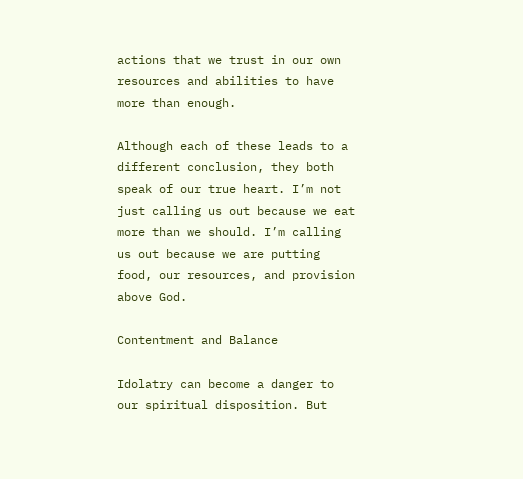actions that we trust in our own resources and abilities to have more than enough.

Although each of these leads to a different conclusion, they both speak of our true heart. I’m not just calling us out because we eat more than we should. I’m calling us out because we are putting food, our resources, and provision above God.

Contentment and Balance

Idolatry can become a danger to our spiritual disposition. But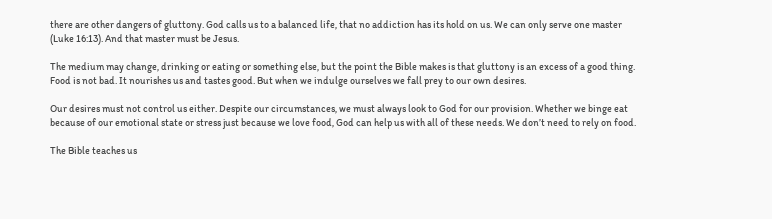there are other dangers of gluttony. God calls us to a balanced life, that no addiction has its hold on us. We can only serve one master (Luke 16:13). And that master must be Jesus.

The medium may change, drinking or eating or something else, but the point the Bible makes is that gluttony is an excess of a good thing. Food is not bad. It nourishes us and tastes good. But when we indulge ourselves we fall prey to our own desires.

Our desires must not control us either. Despite our circumstances, we must always look to God for our provision. Whether we binge eat because of our emotional state or stress just because we love food, God can help us with all of these needs. We don’t need to rely on food.

The Bible teaches us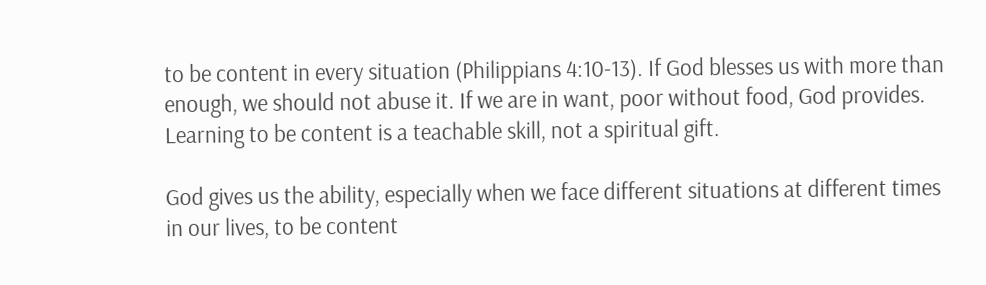to be content in every situation (Philippians 4:10-13). If God blesses us with more than enough, we should not abuse it. If we are in want, poor without food, God provides. Learning to be content is a teachable skill, not a spiritual gift.

God gives us the ability, especially when we face different situations at different times in our lives, to be content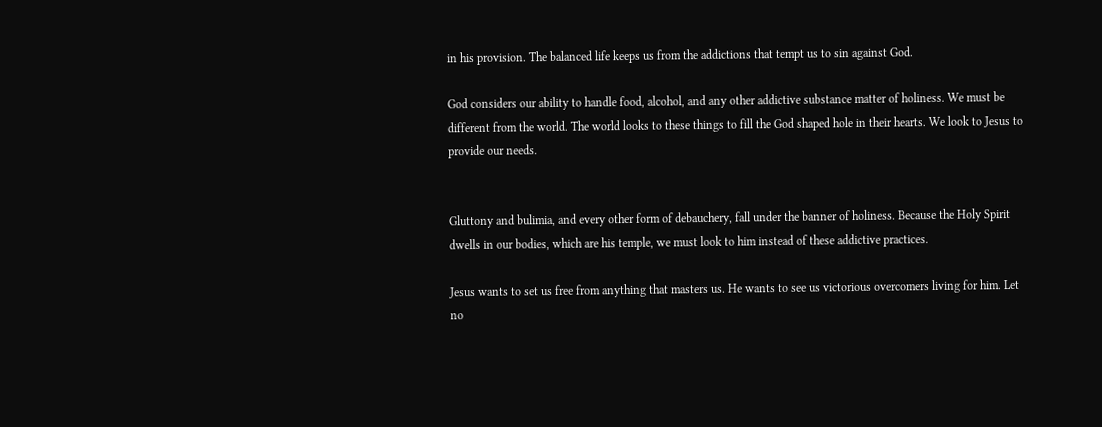in his provision. The balanced life keeps us from the addictions that tempt us to sin against God.

God considers our ability to handle food, alcohol, and any other addictive substance matter of holiness. We must be different from the world. The world looks to these things to fill the God shaped hole in their hearts. We look to Jesus to provide our needs.


Gluttony and bulimia, and every other form of debauchery, fall under the banner of holiness. Because the Holy Spirit dwells in our bodies, which are his temple, we must look to him instead of these addictive practices.

Jesus wants to set us free from anything that masters us. He wants to see us victorious overcomers living for him. Let no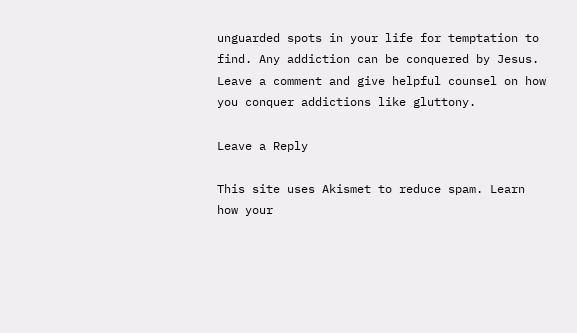unguarded spots in your life for temptation to find. Any addiction can be conquered by Jesus. Leave a comment and give helpful counsel on how you conquer addictions like gluttony.

Leave a Reply

This site uses Akismet to reduce spam. Learn how your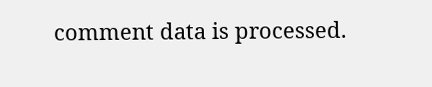comment data is processed.